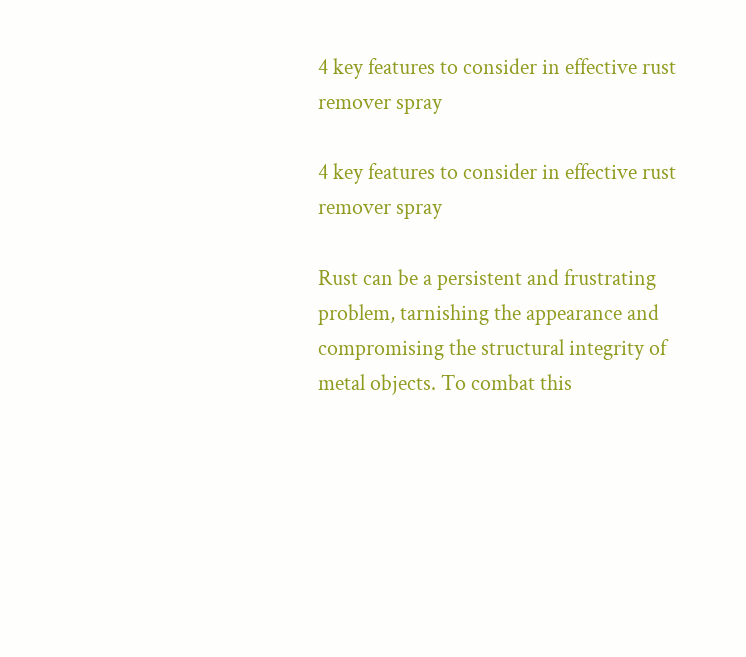4 key features to consider in effective rust remover spray

4 key features to consider in effective rust remover spray

Rust can be a persistent and frustrating problem, tarnishing the appearance and compromising the structural integrity of metal objects. To combat this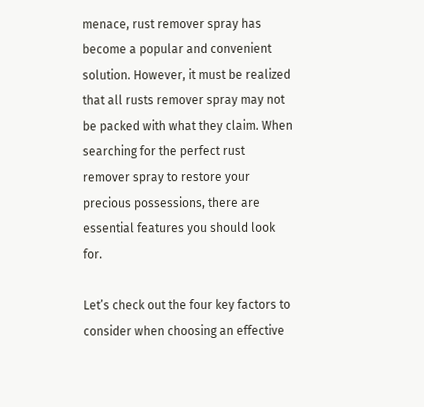menace, rust remover spray has become a popular and convenient solution. However, it must be realized that all rusts remover spray may not be packed with what they claim. When searching for the perfect rust remover spray to restore your precious possessions, there are essential features you should look for.

Let’s check out the four key factors to consider when choosing an effective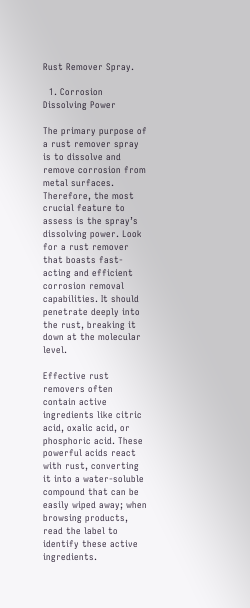Rust Remover Spray.

  1. Corrosion Dissolving Power

The primary purpose of a rust remover spray is to dissolve and remove corrosion from metal surfaces. Therefore, the most crucial feature to assess is the spray’s dissolving power. Look for a rust remover that boasts fast-acting and efficient corrosion removal capabilities. It should penetrate deeply into the rust, breaking it down at the molecular level.

Effective rust removers often contain active ingredients like citric acid, oxalic acid, or phosphoric acid. These powerful acids react with rust, converting it into a water-soluble compound that can be easily wiped away; when browsing products, read the label to identify these active ingredients.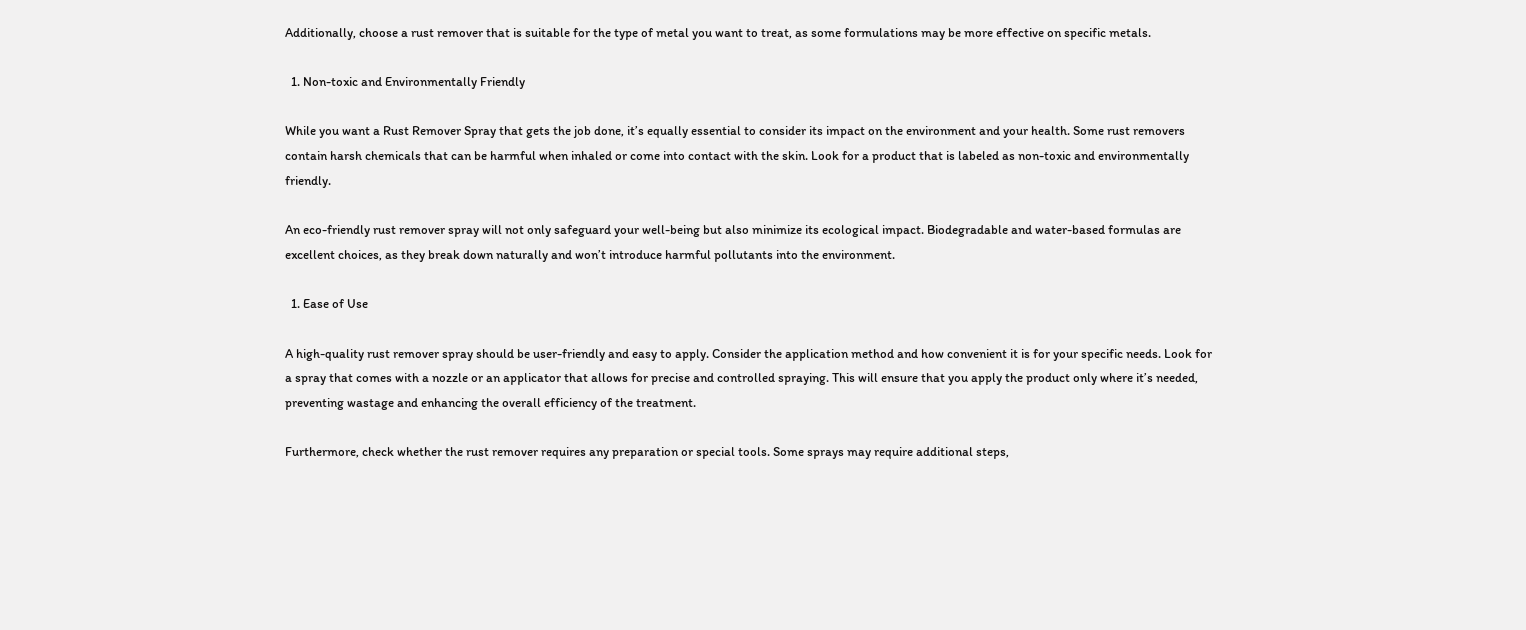Additionally, choose a rust remover that is suitable for the type of metal you want to treat, as some formulations may be more effective on specific metals.

  1. Non-toxic and Environmentally Friendly

While you want a Rust Remover Spray that gets the job done, it’s equally essential to consider its impact on the environment and your health. Some rust removers contain harsh chemicals that can be harmful when inhaled or come into contact with the skin. Look for a product that is labeled as non-toxic and environmentally friendly.

An eco-friendly rust remover spray will not only safeguard your well-being but also minimize its ecological impact. Biodegradable and water-based formulas are excellent choices, as they break down naturally and won’t introduce harmful pollutants into the environment.

  1. Ease of Use

A high-quality rust remover spray should be user-friendly and easy to apply. Consider the application method and how convenient it is for your specific needs. Look for a spray that comes with a nozzle or an applicator that allows for precise and controlled spraying. This will ensure that you apply the product only where it’s needed, preventing wastage and enhancing the overall efficiency of the treatment.

Furthermore, check whether the rust remover requires any preparation or special tools. Some sprays may require additional steps,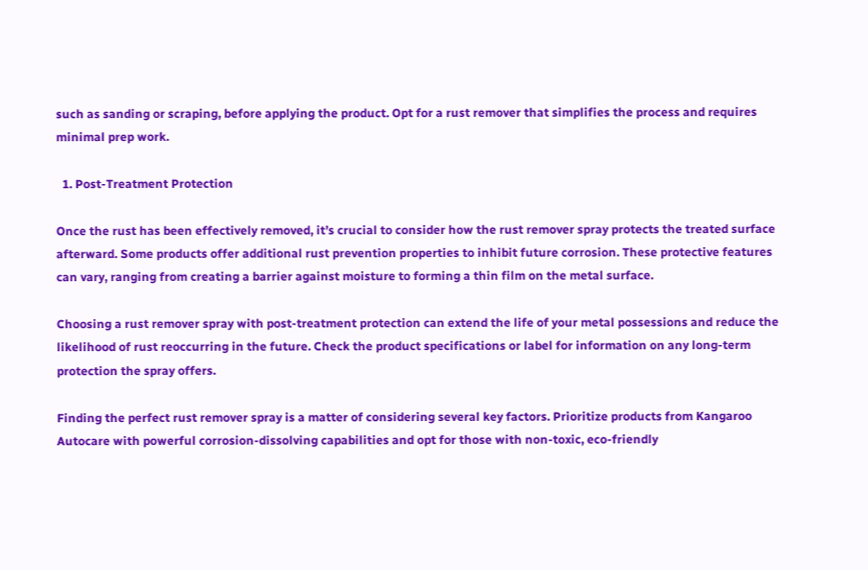such as sanding or scraping, before applying the product. Opt for a rust remover that simplifies the process and requires minimal prep work.

  1. Post-Treatment Protection

Once the rust has been effectively removed, it’s crucial to consider how the rust remover spray protects the treated surface afterward. Some products offer additional rust prevention properties to inhibit future corrosion. These protective features can vary, ranging from creating a barrier against moisture to forming a thin film on the metal surface.

Choosing a rust remover spray with post-treatment protection can extend the life of your metal possessions and reduce the likelihood of rust reoccurring in the future. Check the product specifications or label for information on any long-term protection the spray offers.

Finding the perfect rust remover spray is a matter of considering several key factors. Prioritize products from Kangaroo Autocare with powerful corrosion-dissolving capabilities and opt for those with non-toxic, eco-friendly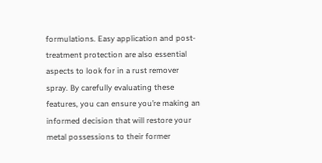formulations. Easy application and post-treatment protection are also essential aspects to look for in a rust remover spray. By carefully evaluating these features, you can ensure you’re making an informed decision that will restore your metal possessions to their former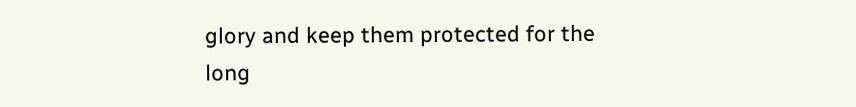glory and keep them protected for the long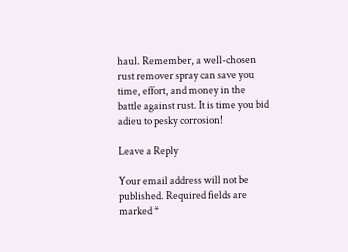haul. Remember, a well-chosen rust remover spray can save you time, effort, and money in the battle against rust. It is time you bid adieu to pesky corrosion!

Leave a Reply

Your email address will not be published. Required fields are marked *